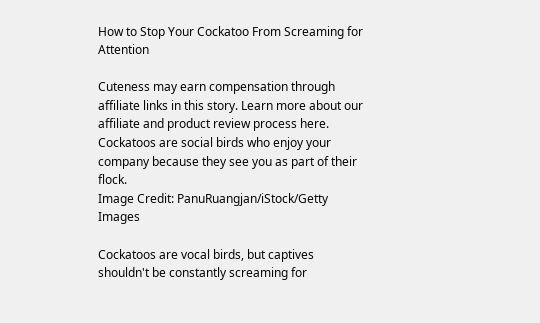How to Stop Your Cockatoo From Screaming for Attention

Cuteness may earn compensation through affiliate links in this story. Learn more about our affiliate and product review process here.
Cockatoos are social birds who enjoy your company because they see you as part of their flock.
Image Credit: PanuRuangjan/iStock/Getty Images

Cockatoos are vocal birds, but captives shouldn't be constantly screaming for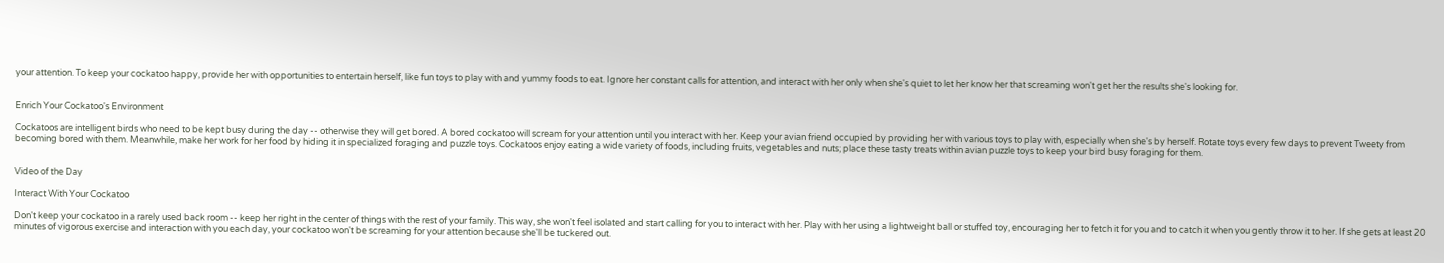your attention. To keep your cockatoo happy, provide her with opportunities to entertain herself, like fun toys to play with and yummy foods to eat. Ignore her constant calls for attention, and interact with her only when she's quiet to let her know her that screaming won't get her the results she's looking for.


Enrich Your Cockatoo's Environment

Cockatoos are intelligent birds who need to be kept busy during the day -- otherwise they will get bored. A bored cockatoo will scream for your attention until you interact with her. Keep your avian friend occupied by providing her with various toys to play with, especially when she's by herself. Rotate toys every few days to prevent Tweety from becoming bored with them. Meanwhile, make her work for her food by hiding it in specialized foraging and puzzle toys. Cockatoos enjoy eating a wide variety of foods, including fruits, vegetables and nuts; place these tasty treats within avian puzzle toys to keep your bird busy foraging for them.


Video of the Day

Interact With Your Cockatoo

Don't keep your cockatoo in a rarely used back room -- keep her right in the center of things with the rest of your family. This way, she won't feel isolated and start calling for you to interact with her. Play with her using a lightweight ball or stuffed toy, encouraging her to fetch it for you and to catch it when you gently throw it to her. If she gets at least 20 minutes of vigorous exercise and interaction with you each day, your cockatoo won't be screaming for your attention because she'll be tuckered out.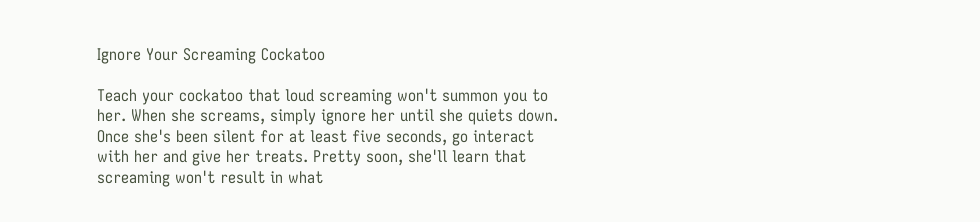Ignore Your Screaming Cockatoo

Teach your cockatoo that loud screaming won't summon you to her. When she screams, simply ignore her until she quiets down. Once she's been silent for at least five seconds, go interact with her and give her treats. Pretty soon, she'll learn that screaming won't result in what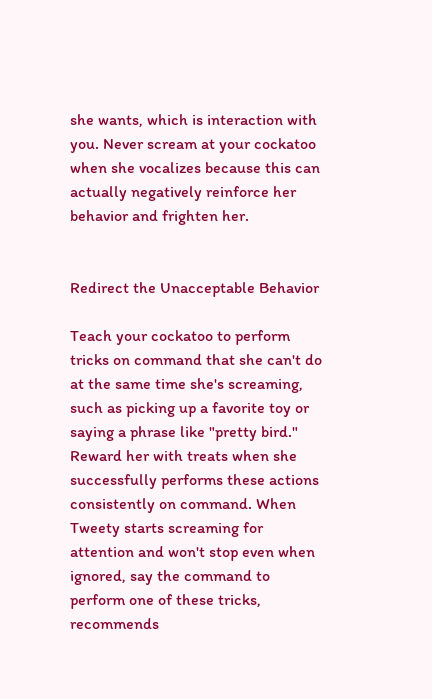she wants, which is interaction with you. Never scream at your cockatoo when she vocalizes because this can actually negatively reinforce her behavior and frighten her.


Redirect the Unacceptable Behavior

Teach your cockatoo to perform tricks on command that she can't do at the same time she's screaming, such as picking up a favorite toy or saying a phrase like "pretty bird." Reward her with treats when she successfully performs these actions consistently on command. When Tweety starts screaming for attention and won't stop even when ignored, say the command to perform one of these tricks, recommends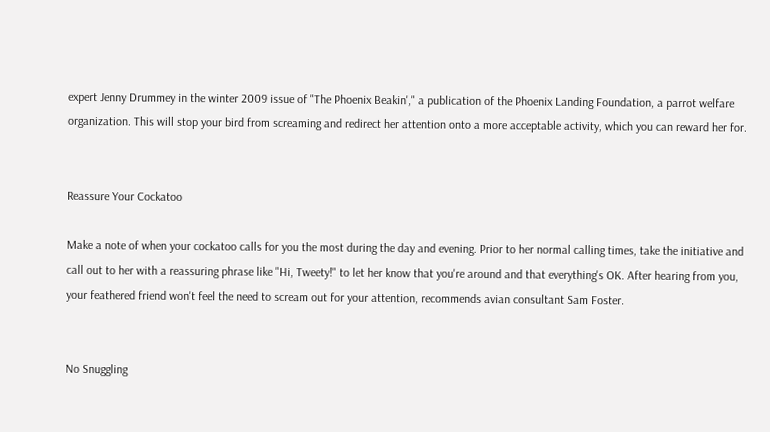expert Jenny Drummey in the winter 2009 issue of "The Phoenix Beakin'," a publication of the Phoenix Landing Foundation, a parrot welfare organization. This will stop your bird from screaming and redirect her attention onto a more acceptable activity, which you can reward her for.


Reassure Your Cockatoo

Make a note of when your cockatoo calls for you the most during the day and evening. Prior to her normal calling times, take the initiative and call out to her with a reassuring phrase like "Hi, Tweety!" to let her know that you're around and that everything's OK. After hearing from you, your feathered friend won't feel the need to scream out for your attention, recommends avian consultant Sam Foster.


No Snuggling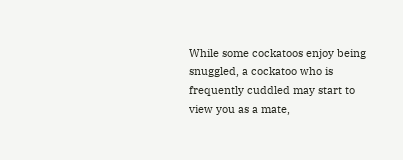While some cockatoos enjoy being snuggled, a cockatoo who is frequently cuddled may start to view you as a mate,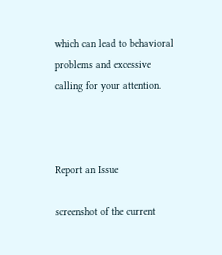which can lead to behavioral problems and excessive calling for your attention.



Report an Issue

screenshot of the current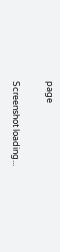page

Screenshot loading...